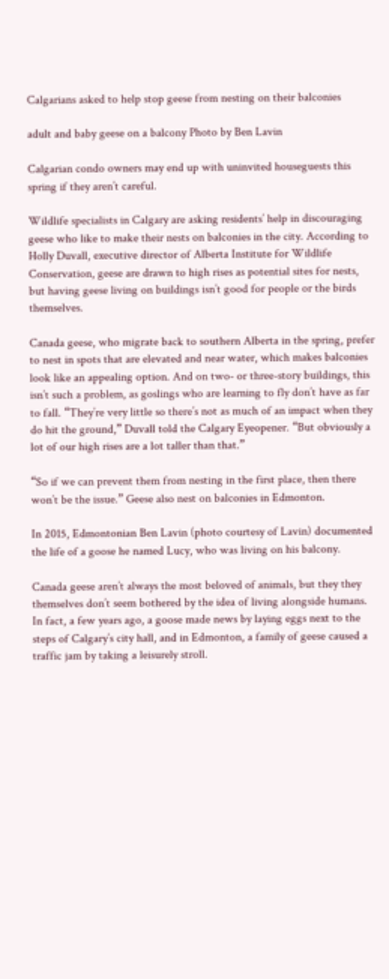Calgarians asked to help stop geese from nesting on their balconies

adult and baby geese on a balcony Photo by Ben Lavin

Calgarian condo owners may end up with uninvited houseguests this spring if they aren’t careful.

Wildlife specialists in Calgary are asking residents’ help in discouraging geese who like to make their nests on balconies in the city. According to Holly Duvall, executive director of Alberta Institute for Wildlife Conservation, geese are drawn to high rises as potential sites for nests, but having geese living on buildings isn’t good for people or the birds themselves.

Canada geese, who migrate back to southern Alberta in the spring, prefer to nest in spots that are elevated and near water, which makes balconies look like an appealing option. And on two- or three-story buildings, this isn’t such a problem, as goslings who are learning to fly don’t have as far to fall. “They’re very little so there’s not as much of an impact when they do hit the ground,” Duvall told the Calgary Eyeopener. “But obviously a lot of our high rises are a lot taller than that.”

“So if we can prevent them from nesting in the first place, then there won’t be the issue.” Geese also nest on balconies in Edmonton.

In 2015, Edmontonian Ben Lavin (photo courtesy of Lavin) documented the life of a goose he named Lucy, who was living on his balcony.

Canada geese aren’t always the most beloved of animals, but they they themselves don’t seem bothered by the idea of living alongside humans. In fact, a few years ago, a goose made news by laying eggs next to the steps of Calgary’s city hall, and in Edmonton, a family of geese caused a traffic jam by taking a leisurely stroll.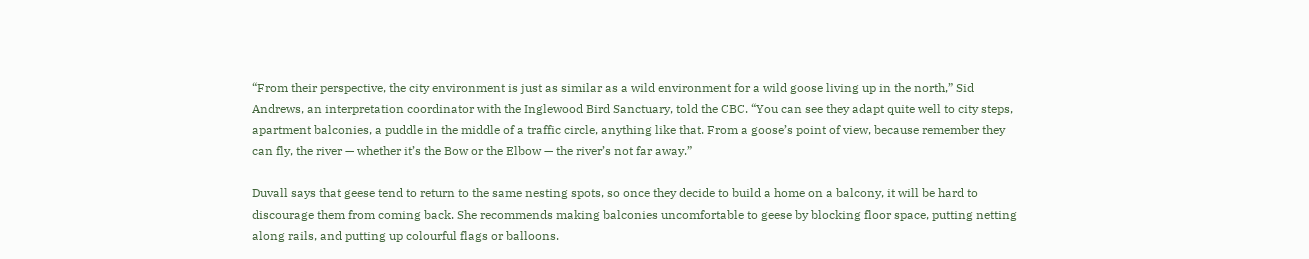“From their perspective, the city environment is just as similar as a wild environment for a wild goose living up in the north,” Sid Andrews, an interpretation coordinator with the Inglewood Bird Sanctuary, told the CBC. “You can see they adapt quite well to city steps, apartment balconies, a puddle in the middle of a traffic circle, anything like that. From a goose’s point of view, because remember they can fly, the river — whether it’s the Bow or the Elbow — the river’s not far away.”

Duvall says that geese tend to return to the same nesting spots, so once they decide to build a home on a balcony, it will be hard to discourage them from coming back. She recommends making balconies uncomfortable to geese by blocking floor space, putting netting along rails, and putting up colourful flags or balloons.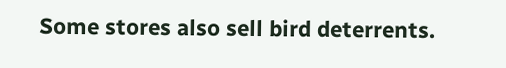Some stores also sell bird deterrents.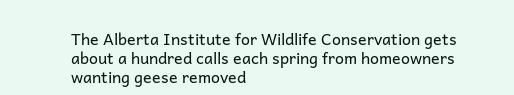The Alberta Institute for Wildlife Conservation gets about a hundred calls each spring from homeowners wanting geese removed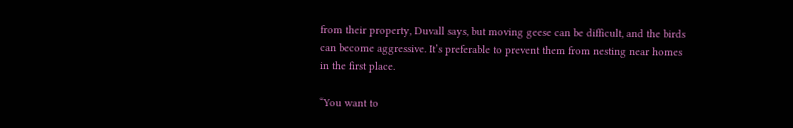from their property, Duvall says, but moving geese can be difficult, and the birds can become aggressive. It’s preferable to prevent them from nesting near homes in the first place.

“You want to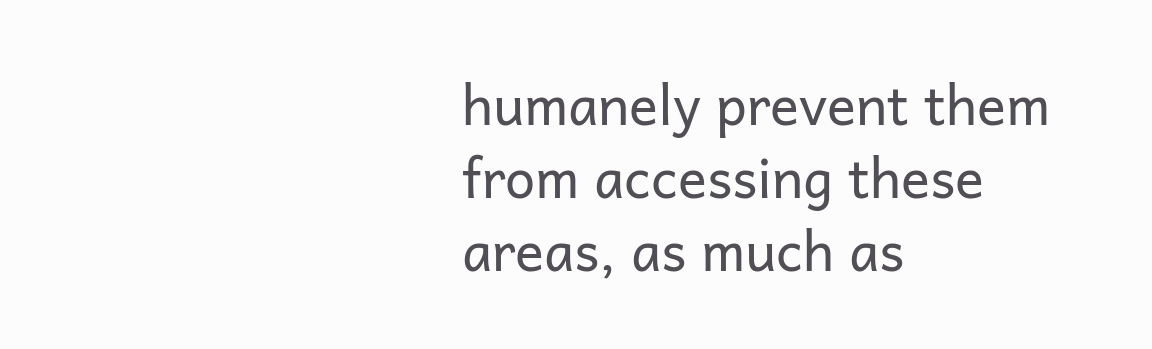humanely prevent them from accessing these areas, as much as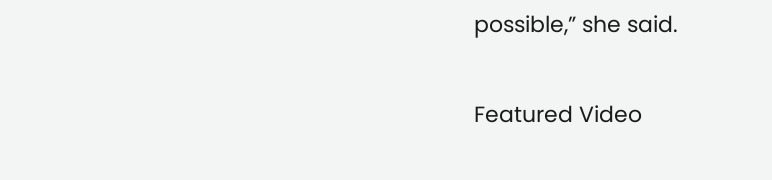possible,” she said.

Featured Video